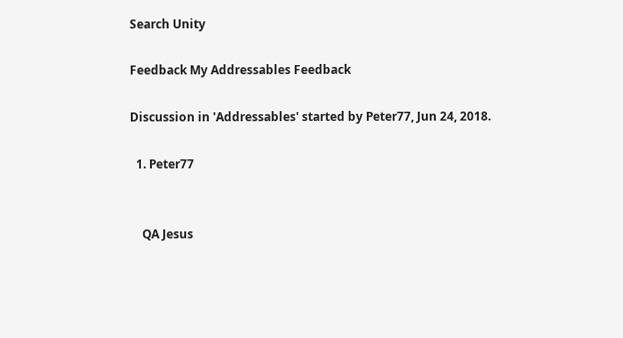Search Unity

Feedback My Addressables Feedback

Discussion in 'Addressables' started by Peter77, Jun 24, 2018.

  1. Peter77


    QA Jesus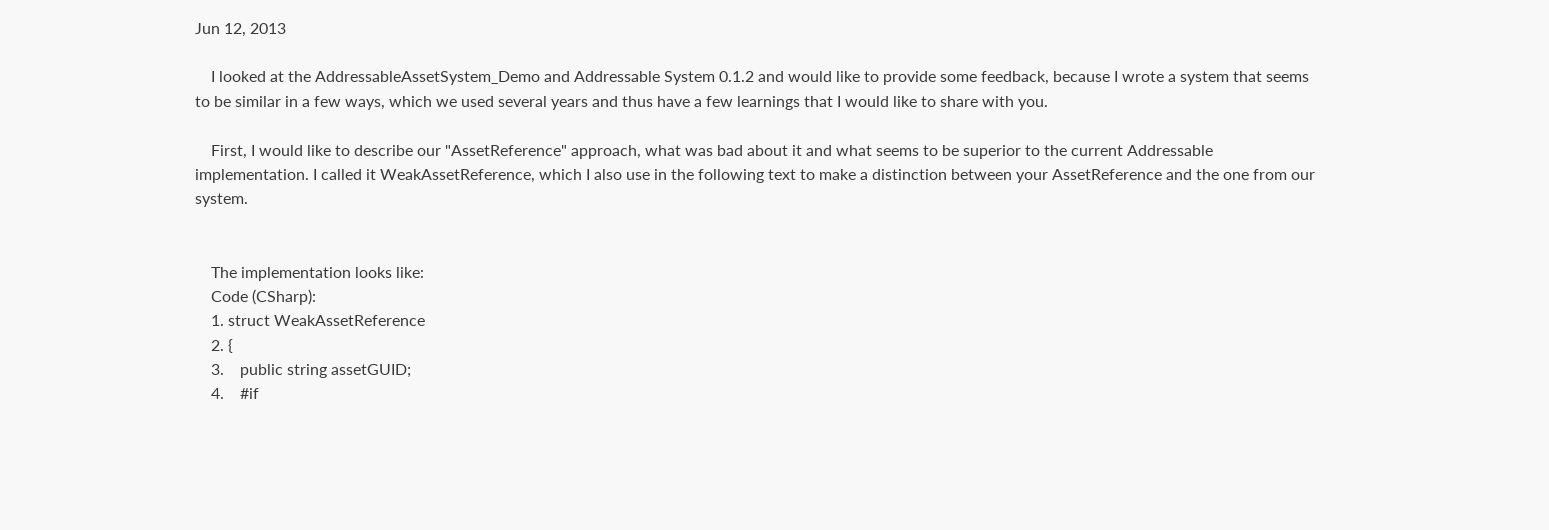Jun 12, 2013

    I looked at the AddressableAssetSystem_Demo and Addressable System 0.1.2 and would like to provide some feedback, because I wrote a system that seems to be similar in a few ways, which we used several years and thus have a few learnings that I would like to share with you.

    First, I would like to describe our "AssetReference" approach, what was bad about it and what seems to be superior to the current Addressable implementation. I called it WeakAssetReference, which I also use in the following text to make a distinction between your AssetReference and the one from our system.


    The implementation looks like:
    Code (CSharp):
    1. struct WeakAssetReference
    2. {
    3.    public string assetGUID;
    4.    #if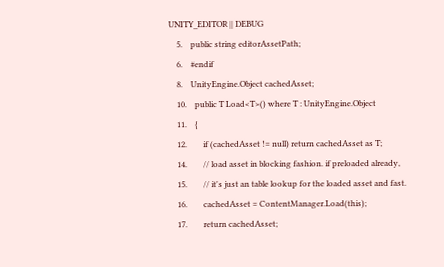UNITY_EDITOR || DEBUG
    5.    public string editorAssetPath;
    6.    #endif
    8.    UnityEngine.Object cachedAsset;
    10.    public T Load<T>() where T : UnityEngine.Object
    11.    {
    12.        if (cachedAsset != null) return cachedAsset as T;
    14.        // load asset in blocking fashion. if preloaded already,
    15.        // it's just an table lookup for the loaded asset and fast.
    16.        cachedAsset = ContentManager.Load(this);
    17.        return cachedAsset;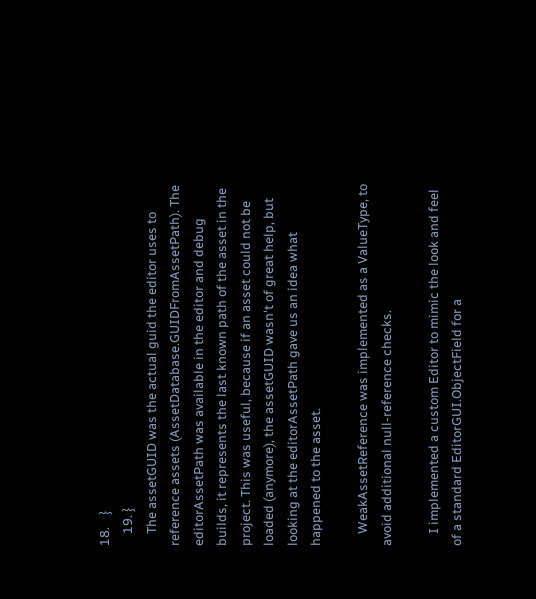18.    }
    19. }
    The assetGUID was the actual guid the editor uses to reference assets (AssetDatabase.GUIDFromAssetPath). The editorAssetPath was available in the editor and debug builds, it represents the last known path of the asset in the project. This was useful, because if an asset could not be loaded (anymore), the assetGUID wasn't of great help, but looking at the editorAssetPath gave us an idea what happened to the asset.

    WeakAssetReference was implemented as a ValueType, to avoid additional null-reference checks.

    I implemented a custom Editor to mimic the look and feel of a standard EditorGUI.ObjectField for a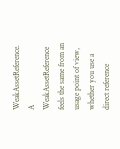WeakAssetReference. A WeakAssetReference feels the same from an usage point of view, whether you use a direct reference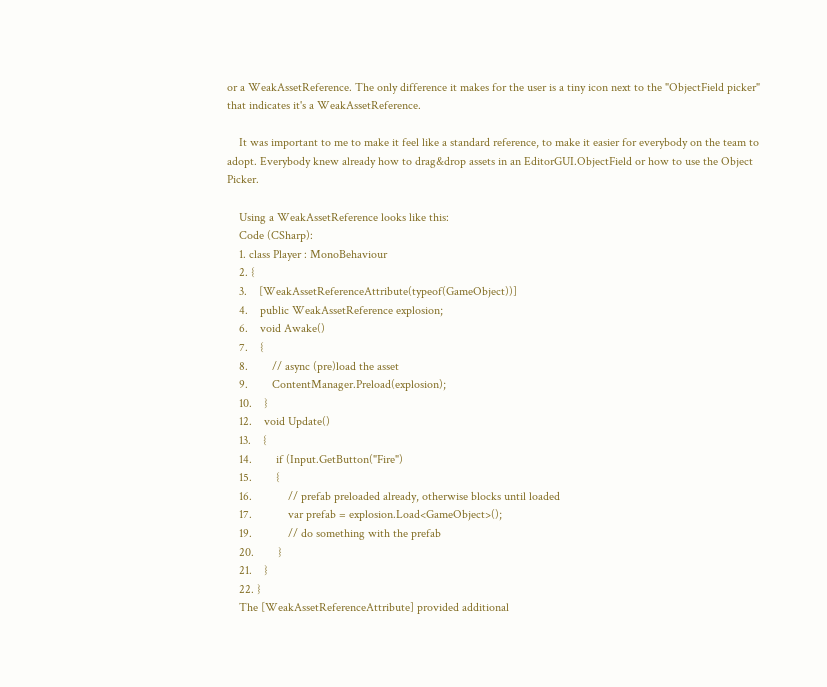or a WeakAssetReference. The only difference it makes for the user is a tiny icon next to the "ObjectField picker" that indicates it's a WeakAssetReference.

    It was important to me to make it feel like a standard reference, to make it easier for everybody on the team to adopt. Everybody knew already how to drag&drop assets in an EditorGUI.ObjectField or how to use the Object Picker.

    Using a WeakAssetReference looks like this:
    Code (CSharp):
    1. class Player : MonoBehaviour
    2. {
    3.    [WeakAssetReferenceAttribute(typeof(GameObject))]
    4.    public WeakAssetReference explosion;
    6.    void Awake()
    7.    {
    8.        // async (pre)load the asset
    9.        ContentManager.Preload(explosion);
    10.    }
    12.    void Update()
    13.    {
    14.        if (Input.GetButton("Fire")
    15.        {
    16.            // prefab preloaded already, otherwise blocks until loaded
    17.            var prefab = explosion.Load<GameObject>();
    19.            // do something with the prefab
    20.        }
    21.    }
    22. }
    The [WeakAssetReferenceAttribute] provided additional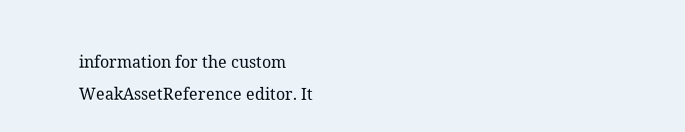information for the custom WeakAssetReference editor. It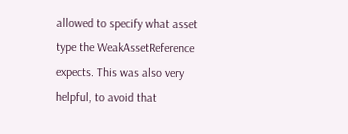allowed to specify what asset type the WeakAssetReference expects. This was also very helpful, to avoid that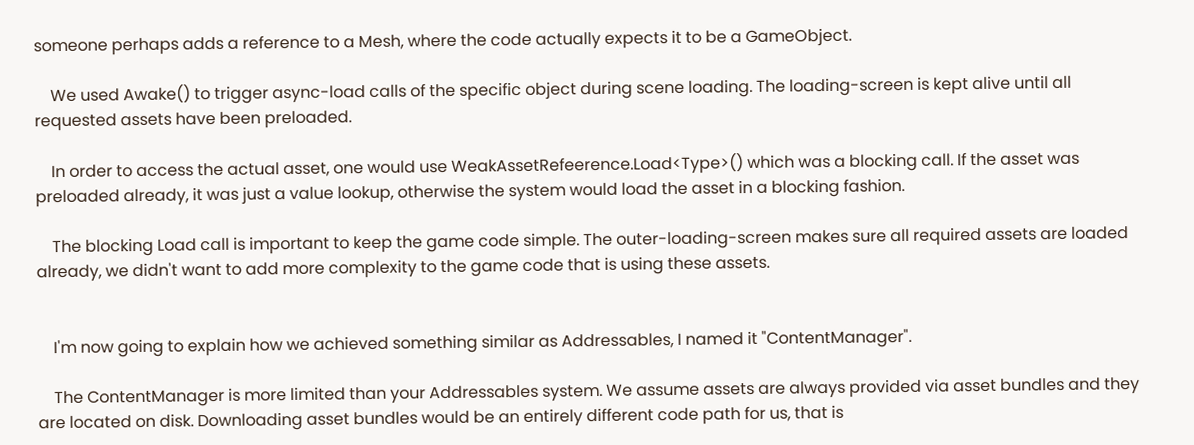someone perhaps adds a reference to a Mesh, where the code actually expects it to be a GameObject.

    We used Awake() to trigger async-load calls of the specific object during scene loading. The loading-screen is kept alive until all requested assets have been preloaded.

    In order to access the actual asset, one would use WeakAssetRefeerence.Load<Type>() which was a blocking call. If the asset was preloaded already, it was just a value lookup, otherwise the system would load the asset in a blocking fashion.

    The blocking Load call is important to keep the game code simple. The outer-loading-screen makes sure all required assets are loaded already, we didn't want to add more complexity to the game code that is using these assets.


    I'm now going to explain how we achieved something similar as Addressables, I named it "ContentManager".

    The ContentManager is more limited than your Addressables system. We assume assets are always provided via asset bundles and they are located on disk. Downloading asset bundles would be an entirely different code path for us, that is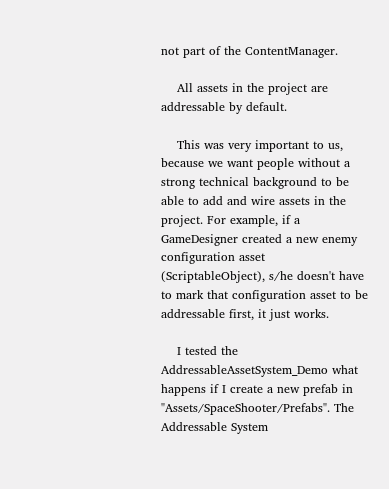not part of the ContentManager.

    All assets in the project are addressable by default.

    This was very important to us, because we want people without a strong technical background to be able to add and wire assets in the project. For example, if a GameDesigner created a new enemy configuration asset (ScriptableObject), s/he doesn't have to mark that configuration asset to be addressable first, it just works.

    I tested the AddressableAssetSystem_Demo what happens if I create a new prefab in "Assets/SpaceShooter/Prefabs". The Addressable System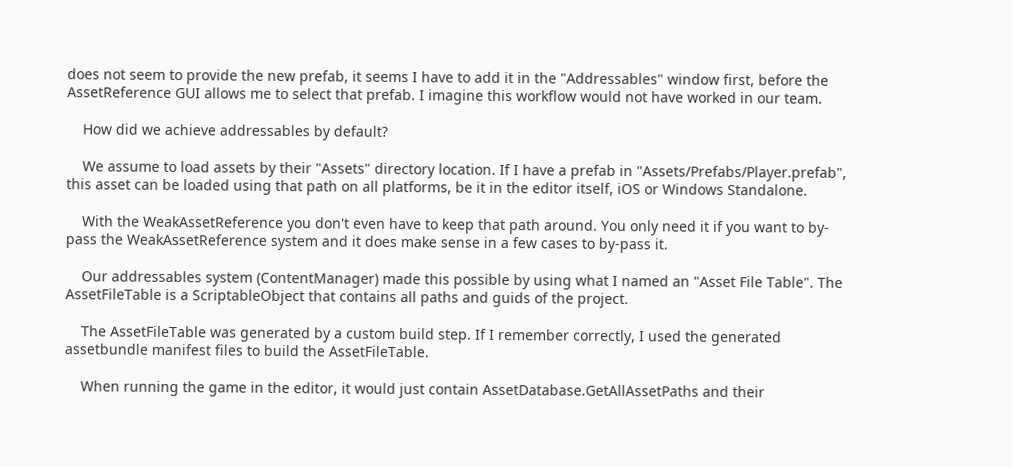does not seem to provide the new prefab, it seems I have to add it in the "Addressables" window first, before the AssetReference GUI allows me to select that prefab. I imagine this workflow would not have worked in our team.

    How did we achieve addressables by default?

    We assume to load assets by their "Assets" directory location. If I have a prefab in "Assets/Prefabs/Player.prefab", this asset can be loaded using that path on all platforms, be it in the editor itself, iOS or Windows Standalone.

    With the WeakAssetReference you don't even have to keep that path around. You only need it if you want to by-pass the WeakAssetReference system and it does make sense in a few cases to by-pass it.

    Our addressables system (ContentManager) made this possible by using what I named an "Asset File Table". The AssetFileTable is a ScriptableObject that contains all paths and guids of the project.

    The AssetFileTable was generated by a custom build step. If I remember correctly, I used the generated assetbundle manifest files to build the AssetFileTable.

    When running the game in the editor, it would just contain AssetDatabase.GetAllAssetPaths and their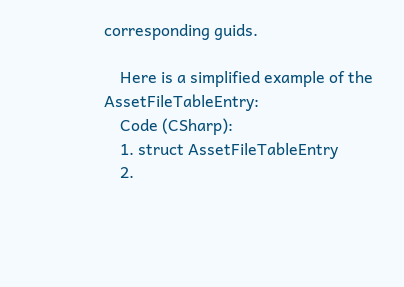corresponding guids.

    Here is a simplified example of the AssetFileTableEntry:
    Code (CSharp):
    1. struct AssetFileTableEntry
    2.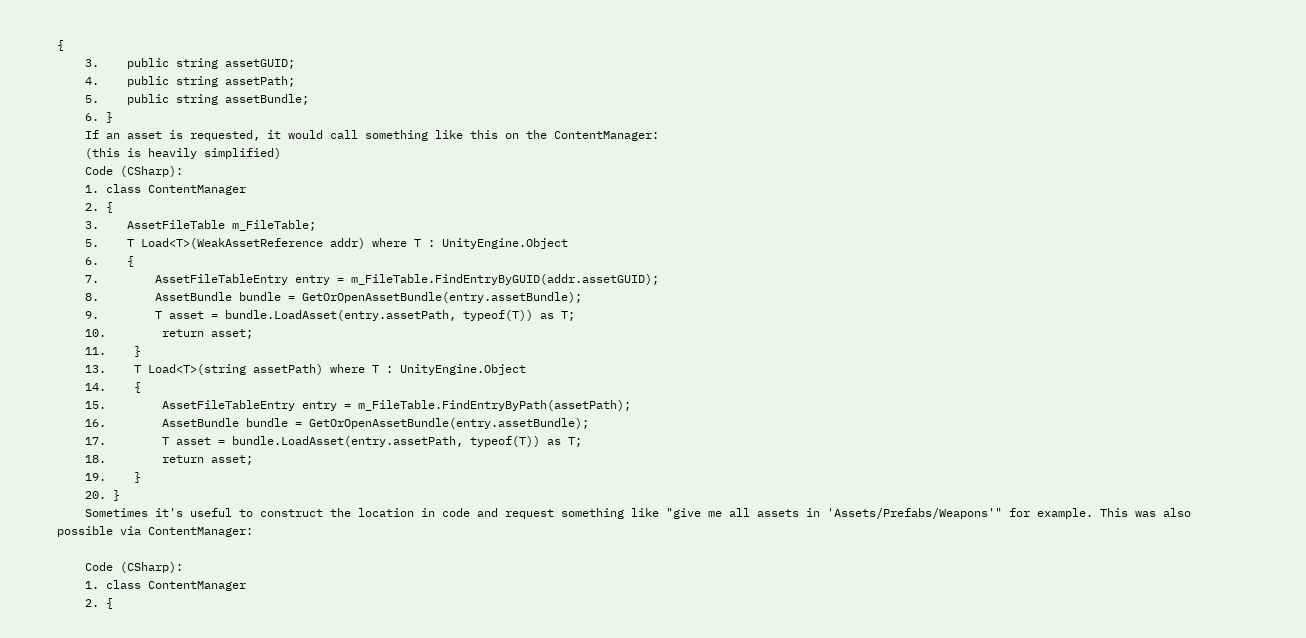{
    3.    public string assetGUID;
    4.    public string assetPath;
    5.    public string assetBundle;
    6. }
    If an asset is requested, it would call something like this on the ContentManager:
    (this is heavily simplified)
    Code (CSharp):
    1. class ContentManager
    2. {
    3.    AssetFileTable m_FileTable;
    5.    T Load<T>(WeakAssetReference addr) where T : UnityEngine.Object
    6.    {
    7.        AssetFileTableEntry entry = m_FileTable.FindEntryByGUID(addr.assetGUID);
    8.        AssetBundle bundle = GetOrOpenAssetBundle(entry.assetBundle);
    9.        T asset = bundle.LoadAsset(entry.assetPath, typeof(T)) as T;
    10.        return asset;
    11.    }
    13.    T Load<T>(string assetPath) where T : UnityEngine.Object
    14.    {
    15.        AssetFileTableEntry entry = m_FileTable.FindEntryByPath(assetPath);
    16.        AssetBundle bundle = GetOrOpenAssetBundle(entry.assetBundle);
    17.        T asset = bundle.LoadAsset(entry.assetPath, typeof(T)) as T;
    18.        return asset;
    19.    }
    20. }
    Sometimes it's useful to construct the location in code and request something like "give me all assets in 'Assets/Prefabs/Weapons'" for example. This was also possible via ContentManager:

    Code (CSharp):
    1. class ContentManager
    2. {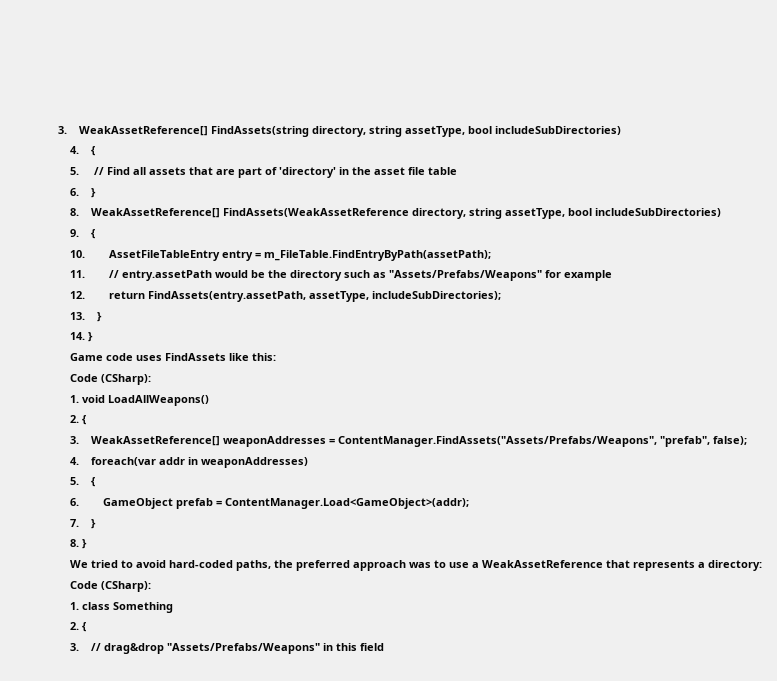3.    WeakAssetReference[] FindAssets(string directory, string assetType, bool includeSubDirectories)
    4.    {
    5.     // Find all assets that are part of 'directory' in the asset file table
    6.    }
    8.    WeakAssetReference[] FindAssets(WeakAssetReference directory, string assetType, bool includeSubDirectories)
    9.    {
    10.        AssetFileTableEntry entry = m_FileTable.FindEntryByPath(assetPath);
    11.        // entry.assetPath would be the directory such as "Assets/Prefabs/Weapons" for example
    12.        return FindAssets(entry.assetPath, assetType, includeSubDirectories);
    13.    }
    14. }
    Game code uses FindAssets like this:
    Code (CSharp):
    1. void LoadAllWeapons()
    2. {
    3.    WeakAssetReference[] weaponAddresses = ContentManager.FindAssets("Assets/Prefabs/Weapons", "prefab", false);
    4.    foreach(var addr in weaponAddresses)
    5.    {
    6.        GameObject prefab = ContentManager.Load<GameObject>(addr);
    7.    }
    8. }
    We tried to avoid hard-coded paths, the preferred approach was to use a WeakAssetReference that represents a directory:
    Code (CSharp):
    1. class Something
    2. {
    3.    // drag&drop "Assets/Prefabs/Weapons" in this field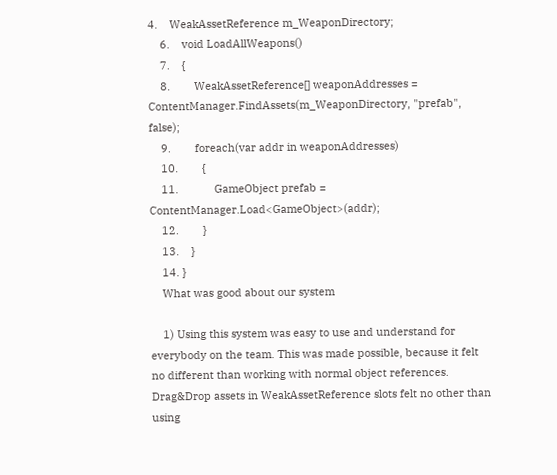4.    WeakAssetReference m_WeaponDirectory;
    6.    void LoadAllWeapons()
    7.    {
    8.        WeakAssetReference[] weaponAddresses = ContentManager.FindAssets(m_WeaponDirectory, "prefab", false);
    9.        foreach(var addr in weaponAddresses)
    10.        {
    11.            GameObject prefab = ContentManager.Load<GameObject>(addr);
    12.        }
    13.    }
    14. }
    What was good about our system

    1) Using this system was easy to use and understand for everybody on the team. This was made possible, because it felt no different than working with normal object references. Drag&Drop assets in WeakAssetReference slots felt no other than using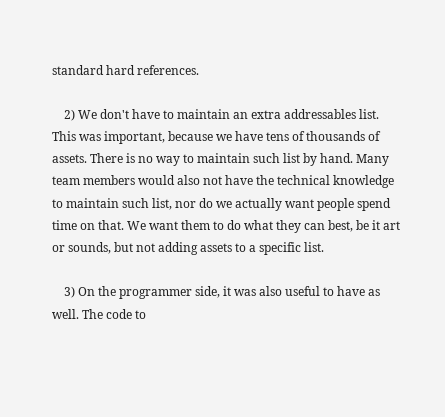standard hard references.

    2) We don't have to maintain an extra addressables list. This was important, because we have tens of thousands of assets. There is no way to maintain such list by hand. Many team members would also not have the technical knowledge to maintain such list, nor do we actually want people spend time on that. We want them to do what they can best, be it art or sounds, but not adding assets to a specific list.

    3) On the programmer side, it was also useful to have as well. The code to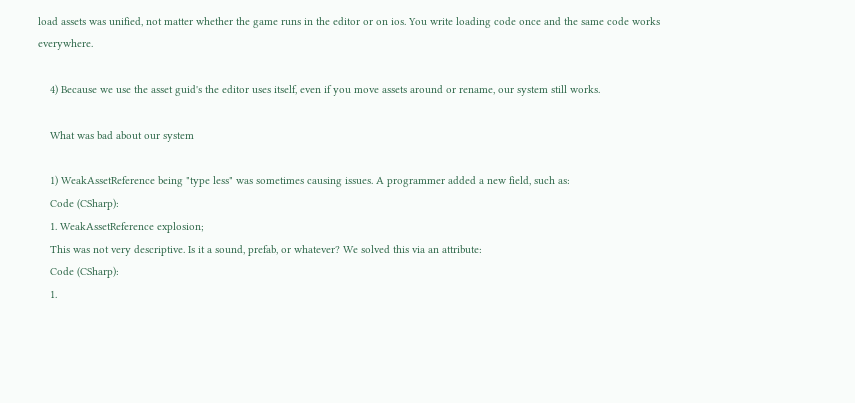load assets was unified, not matter whether the game runs in the editor or on ios. You write loading code once and the same code works everywhere.

    4) Because we use the asset guid's the editor uses itself, even if you move assets around or rename, our system still works.

    What was bad about our system

    1) WeakAssetReference being "type less" was sometimes causing issues. A programmer added a new field, such as:
    Code (CSharp):
    1. WeakAssetReference explosion;
    This was not very descriptive. Is it a sound, prefab, or whatever? We solved this via an attribute:
    Code (CSharp):
    1.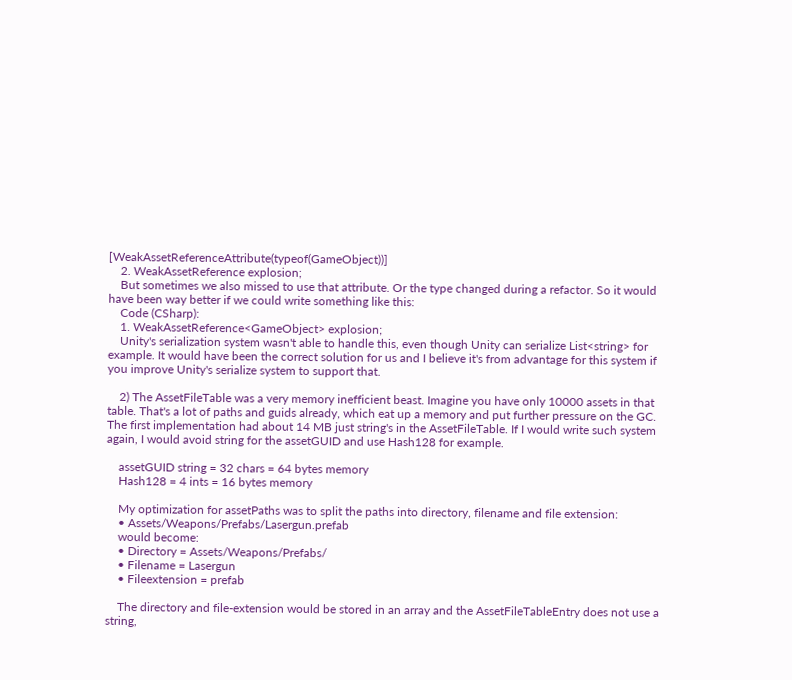[WeakAssetReferenceAttribute(typeof(GameObject))]
    2. WeakAssetReference explosion;
    But sometimes we also missed to use that attribute. Or the type changed during a refactor. So it would have been way better if we could write something like this:
    Code (CSharp):
    1. WeakAssetReference<GameObject> explosion;
    Unity's serialization system wasn't able to handle this, even though Unity can serialize List<string> for example. It would have been the correct solution for us and I believe it's from advantage for this system if you improve Unity's serialize system to support that.

    2) The AssetFileTable was a very memory inefficient beast. Imagine you have only 10000 assets in that table. That's a lot of paths and guids already, which eat up a memory and put further pressure on the GC. The first implementation had about 14 MB just string's in the AssetFileTable. If I would write such system again, I would avoid string for the assetGUID and use Hash128 for example.

    assetGUID string = 32 chars = 64 bytes memory
    Hash128 = 4 ints = 16 bytes memory

    My optimization for assetPaths was to split the paths into directory, filename and file extension:
    • Assets/Weapons/Prefabs/Lasergun.prefab
    would become:
    • Directory = Assets/Weapons/Prefabs/
    • Filename = Lasergun
    • Fileextension = prefab

    The directory and file-extension would be stored in an array and the AssetFileTableEntry does not use a string,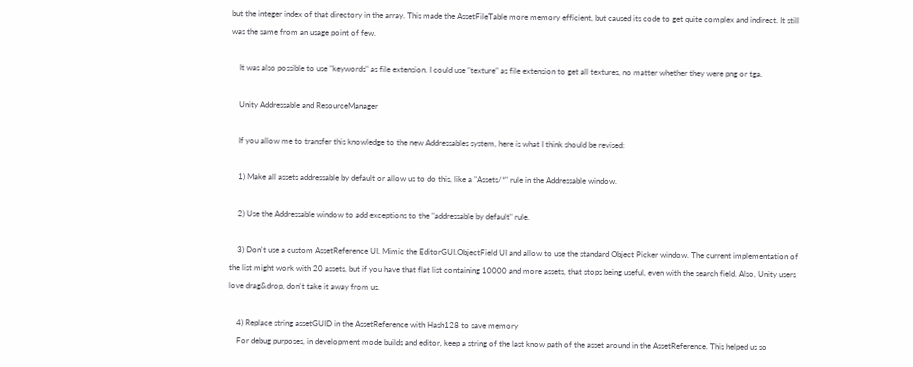but the integer index of that directory in the array. This made the AssetFileTable more memory efficient, but caused its code to get quite complex and indirect. It still was the same from an usage point of few.

    It was also possible to use "keywords" as file extension. I could use "texture" as file extension to get all textures, no matter whether they were png or tga.

    Unity Addressable and ResourceManager

    If you allow me to transfer this knowledge to the new Addressables system, here is what I think should be revised:

    1) Make all assets addressable by default or allow us to do this, like a "Assets/*" rule in the Addressable window.

    2) Use the Addressable window to add exceptions to the "addressable by default" rule.

    3) Don't use a custom AssetReference UI. Mimic the EditorGUI.ObjectField UI and allow to use the standard Object Picker window. The current implementation of the list might work with 20 assets, but if you have that flat list containing 10000 and more assets, that stops being useful, even with the search field. Also, Unity users love drag&drop, don't take it away from us.

    4) Replace string assetGUID in the AssetReference with Hash128 to save memory
    For debug purposes, in development mode builds and editor, keep a string of the last know path of the asset around in the AssetReference. This helped us so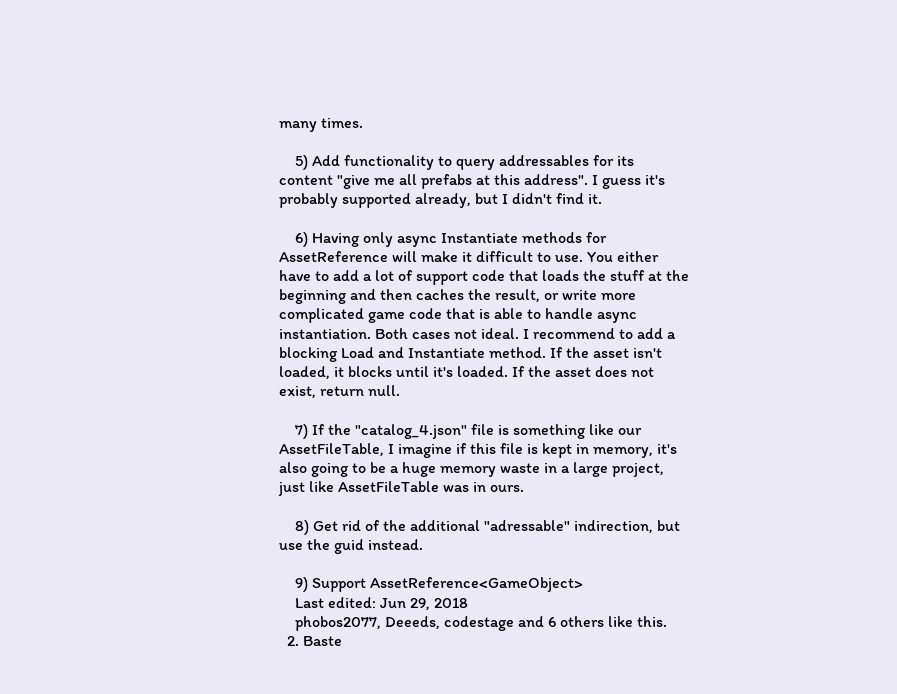many times.

    5) Add functionality to query addressables for its content "give me all prefabs at this address". I guess it's probably supported already, but I didn't find it.

    6) Having only async Instantiate methods for AssetReference will make it difficult to use. You either have to add a lot of support code that loads the stuff at the beginning and then caches the result, or write more complicated game code that is able to handle async instantiation. Both cases not ideal. I recommend to add a blocking Load and Instantiate method. If the asset isn't loaded, it blocks until it's loaded. If the asset does not exist, return null.

    7) If the "catalog_4.json" file is something like our AssetFileTable, I imagine if this file is kept in memory, it's also going to be a huge memory waste in a large project, just like AssetFileTable was in ours.

    8) Get rid of the additional "adressable" indirection, but use the guid instead.

    9) Support AssetReference<GameObject>
    Last edited: Jun 29, 2018
    phobos2077, Deeeds, codestage and 6 others like this.
  2. Baste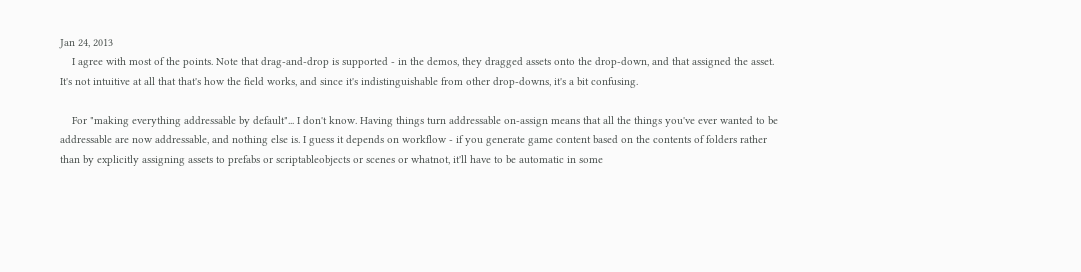Jan 24, 2013
    I agree with most of the points. Note that drag-and-drop is supported - in the demos, they dragged assets onto the drop-down, and that assigned the asset. It's not intuitive at all that that's how the field works, and since it's indistinguishable from other drop-downs, it's a bit confusing.

    For "making everything addressable by default"... I don't know. Having things turn addressable on-assign means that all the things you've ever wanted to be addressable are now addressable, and nothing else is. I guess it depends on workflow - if you generate game content based on the contents of folders rather than by explicitly assigning assets to prefabs or scriptableobjects or scenes or whatnot, it'll have to be automatic in some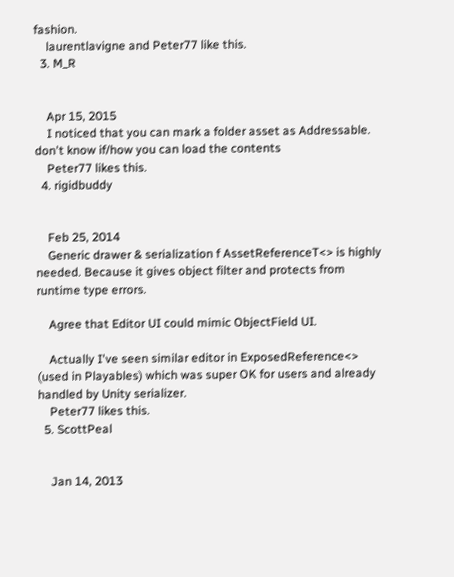fashion.
    laurentlavigne and Peter77 like this.
  3. M_R


    Apr 15, 2015
    I noticed that you can mark a folder asset as Addressable. don't know if/how you can load the contents
    Peter77 likes this.
  4. rigidbuddy


    Feb 25, 2014
    Generic drawer & serialization f AssetReferenceT<> is highly needed. Because it gives object filter and protects from runtime type errors.

    Agree that Editor UI could mimic ObjectField UI.

    Actually I've seen similar editor in ExposedReference<> (used in Playables) which was super OK for users and already handled by Unity serializer.
    Peter77 likes this.
  5. ScottPeal


    Jan 14, 2013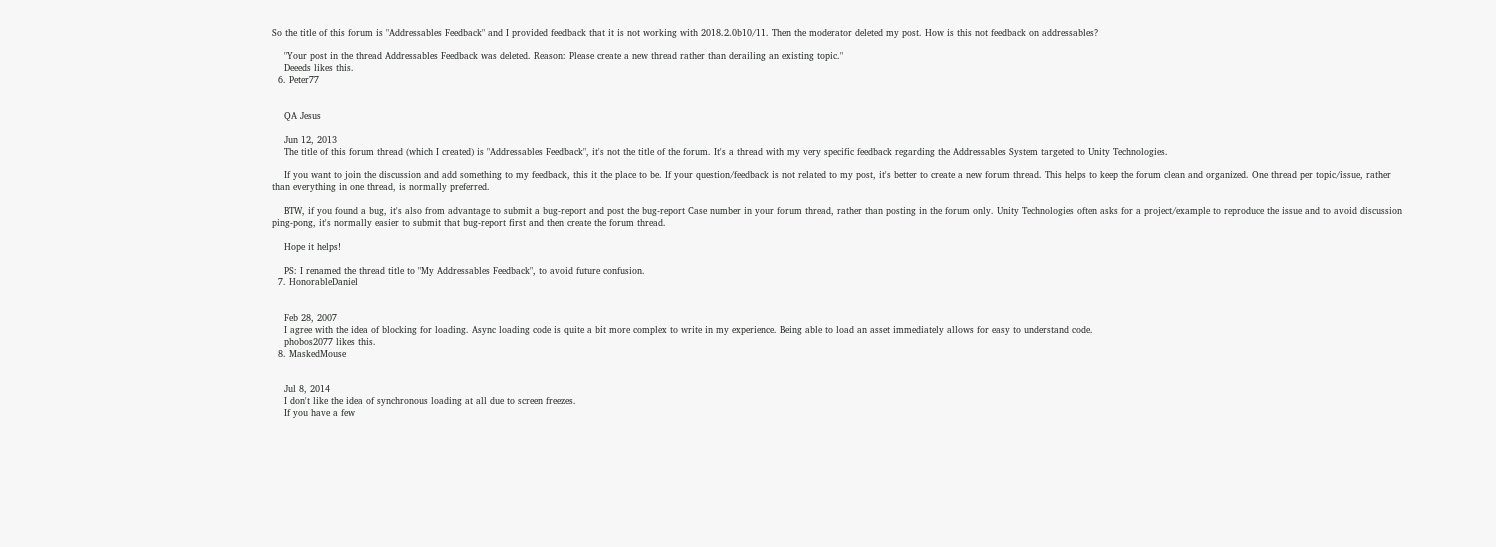So the title of this forum is "Addressables Feedback" and I provided feedback that it is not working with 2018.2.0b10/11. Then the moderator deleted my post. How is this not feedback on addressables?

    "Your post in the thread Addressables Feedback was deleted. Reason: Please create a new thread rather than derailing an existing topic."
    Deeeds likes this.
  6. Peter77


    QA Jesus

    Jun 12, 2013
    The title of this forum thread (which I created) is "Addressables Feedback", it's not the title of the forum. It's a thread with my very specific feedback regarding the Addressables System targeted to Unity Technologies.

    If you want to join the discussion and add something to my feedback, this it the place to be. If your question/feedback is not related to my post, it's better to create a new forum thread. This helps to keep the forum clean and organized. One thread per topic/issue, rather than everything in one thread, is normally preferred.

    BTW, if you found a bug, it's also from advantage to submit a bug-report and post the bug-report Case number in your forum thread, rather than posting in the forum only. Unity Technologies often asks for a project/example to reproduce the issue and to avoid discussion ping-pong, it's normally easier to submit that bug-report first and then create the forum thread.

    Hope it helps!

    PS: I renamed the thread title to "My Addressables Feedback", to avoid future confusion.
  7. HonorableDaniel


    Feb 28, 2007
    I agree with the idea of blocking for loading. Async loading code is quite a bit more complex to write in my experience. Being able to load an asset immediately allows for easy to understand code.
    phobos2077 likes this.
  8. MaskedMouse


    Jul 8, 2014
    I don't like the idea of synchronous loading at all due to screen freezes.
    If you have a few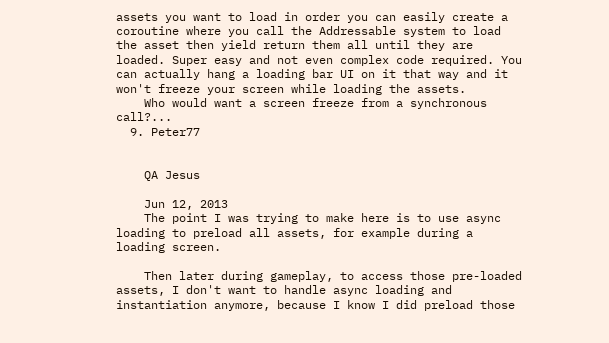assets you want to load in order you can easily create a coroutine where you call the Addressable system to load the asset then yield return them all until they are loaded. Super easy and not even complex code required. You can actually hang a loading bar UI on it that way and it won't freeze your screen while loading the assets.
    Who would want a screen freeze from a synchronous call?...
  9. Peter77


    QA Jesus

    Jun 12, 2013
    The point I was trying to make here is to use async loading to preload all assets, for example during a loading screen.

    Then later during gameplay, to access those pre-loaded assets, I don't want to handle async loading and instantiation anymore, because I know I did preload those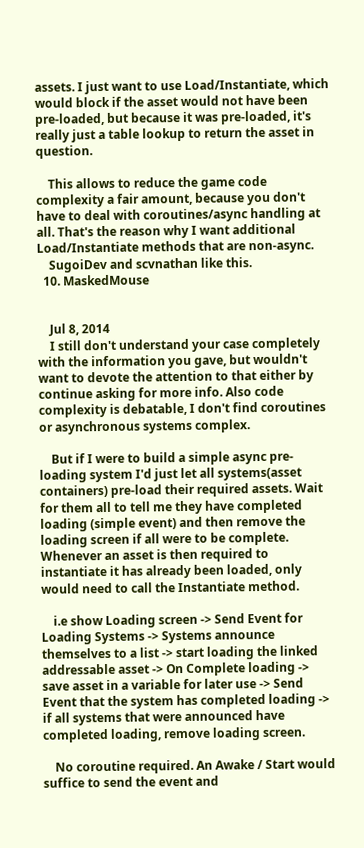assets. I just want to use Load/Instantiate, which would block if the asset would not have been pre-loaded, but because it was pre-loaded, it's really just a table lookup to return the asset in question.

    This allows to reduce the game code complexity a fair amount, because you don't have to deal with coroutines/async handling at all. That's the reason why I want additional Load/Instantiate methods that are non-async.
    SugoiDev and scvnathan like this.
  10. MaskedMouse


    Jul 8, 2014
    I still don't understand your case completely with the information you gave, but wouldn't want to devote the attention to that either by continue asking for more info. Also code complexity is debatable, I don't find coroutines or asynchronous systems complex.

    But if I were to build a simple async pre-loading system I'd just let all systems(asset containers) pre-load their required assets. Wait for them all to tell me they have completed loading (simple event) and then remove the loading screen if all were to be complete. Whenever an asset is then required to instantiate it has already been loaded, only would need to call the Instantiate method.

    i.e show Loading screen -> Send Event for Loading Systems -> Systems announce themselves to a list -> start loading the linked addressable asset -> On Complete loading -> save asset in a variable for later use -> Send Event that the system has completed loading -> if all systems that were announced have completed loading, remove loading screen.

    No coroutine required. An Awake / Start would suffice to send the event and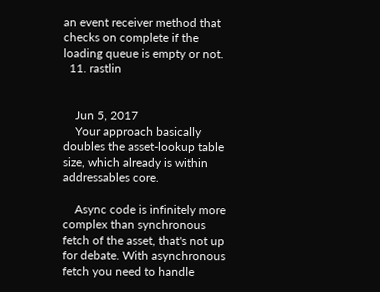an event receiver method that checks on complete if the loading queue is empty or not.
  11. rastlin


    Jun 5, 2017
    Your approach basically doubles the asset-lookup table size, which already is within addressables core.

    Async code is infinitely more complex than synchronous fetch of the asset, that's not up for debate. With asynchronous fetch you need to handle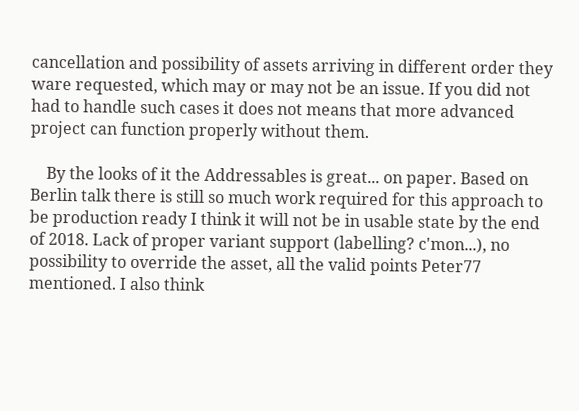cancellation and possibility of assets arriving in different order they ware requested, which may or may not be an issue. If you did not had to handle such cases it does not means that more advanced project can function properly without them.

    By the looks of it the Addressables is great... on paper. Based on Berlin talk there is still so much work required for this approach to be production ready I think it will not be in usable state by the end of 2018. Lack of proper variant support (labelling? c'mon...), no possibility to override the asset, all the valid points Peter77 mentioned. I also think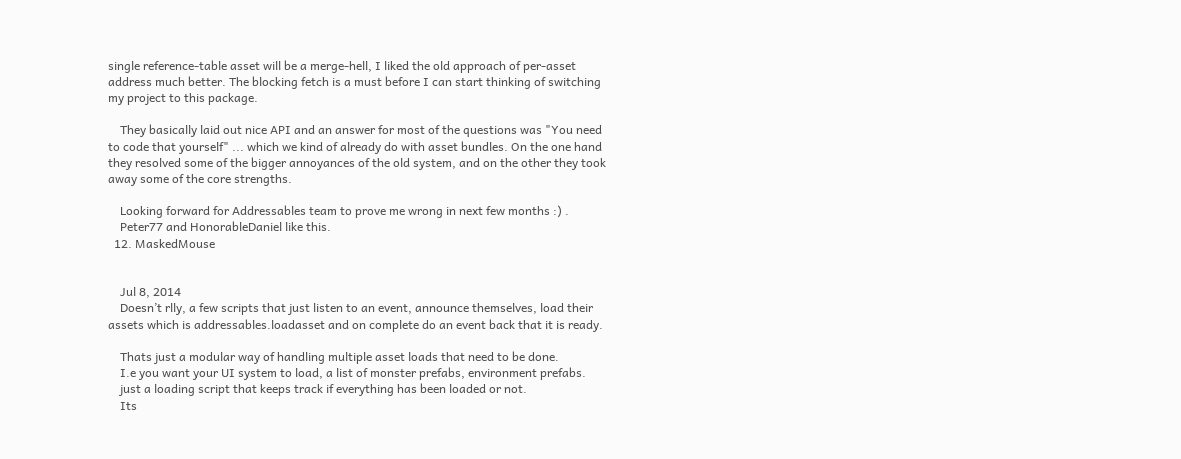single reference-table asset will be a merge-hell, I liked the old approach of per-asset address much better. The blocking fetch is a must before I can start thinking of switching my project to this package.

    They basically laid out nice API and an answer for most of the questions was "You need to code that yourself" ... which we kind of already do with asset bundles. On the one hand they resolved some of the bigger annoyances of the old system, and on the other they took away some of the core strengths.

    Looking forward for Addressables team to prove me wrong in next few months :) .
    Peter77 and HonorableDaniel like this.
  12. MaskedMouse


    Jul 8, 2014
    Doesn’t rlly, a few scripts that just listen to an event, announce themselves, load their assets which is addressables.loadasset and on complete do an event back that it is ready.

    Thats just a modular way of handling multiple asset loads that need to be done.
    I.e you want your UI system to load, a list of monster prefabs, environment prefabs.
    just a loading script that keeps track if everything has been loaded or not.
    Its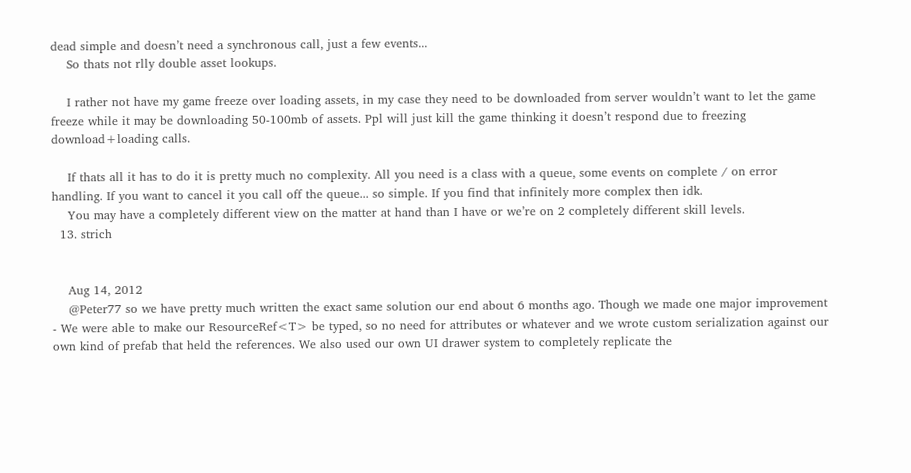dead simple and doesn’t need a synchronous call, just a few events...
    So thats not rlly double asset lookups.

    I rather not have my game freeze over loading assets, in my case they need to be downloaded from server wouldn’t want to let the game freeze while it may be downloading 50-100mb of assets. Ppl will just kill the game thinking it doesn’t respond due to freezing download+loading calls.

    If thats all it has to do it is pretty much no complexity. All you need is a class with a queue, some events on complete / on error handling. If you want to cancel it you call off the queue... so simple. If you find that infinitely more complex then idk.
    You may have a completely different view on the matter at hand than I have or we’re on 2 completely different skill levels.
  13. strich


    Aug 14, 2012
    @Peter77 so we have pretty much written the exact same solution our end about 6 months ago. Though we made one major improvement - We were able to make our ResourceRef<T> be typed, so no need for attributes or whatever and we wrote custom serialization against our own kind of prefab that held the references. We also used our own UI drawer system to completely replicate the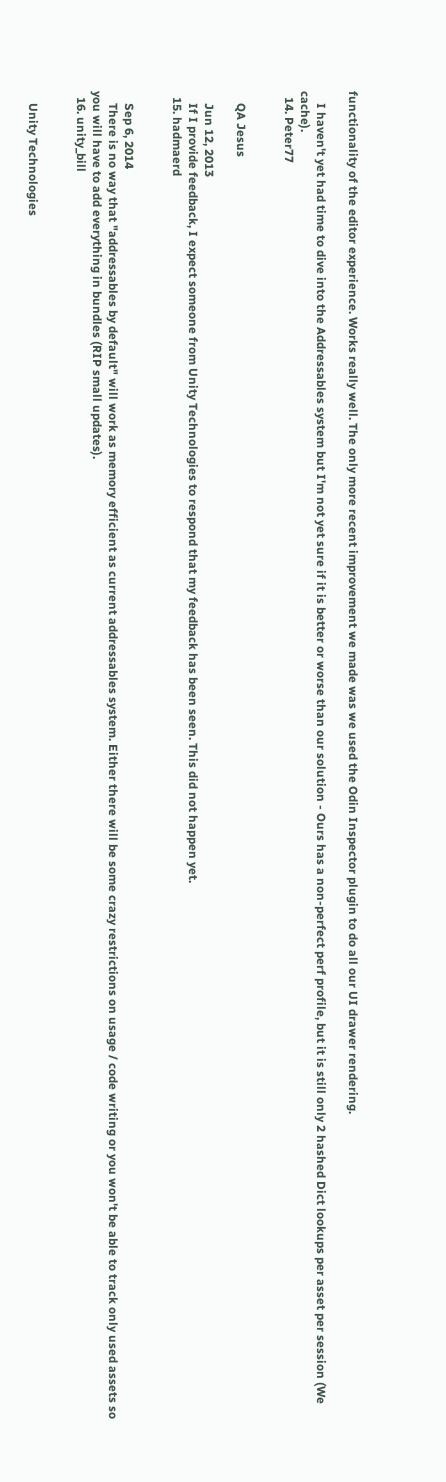functionality of the editor experience. Works really well. The only more recent improvement we made was we used the Odin Inspector plugin to do all our UI drawer rendering.

    I haven't yet had time to dive into the Addressables system but I'm not yet sure if it is better or worse than our solution - Ours has a non-perfect perf profile, but it is still only 2 hashed Dict lookups per asset per session (We cache).
  14. Peter77


    QA Jesus

    Jun 12, 2013
    If I provide feedback, I expect someone from Unity Technologies to respond that my feedback has been seen. This did not happen yet.
  15. hadmaerd


    Sep 6, 2014
    There is no way that "addressables by default" will work as memory efficient as current addressables system. Either there will be some crazy restrictions on usage / code writing or you won't be able to track only used assets so you will have to add everything in bundles (RIP small updates).
  16. unity_bill


    Unity Technologies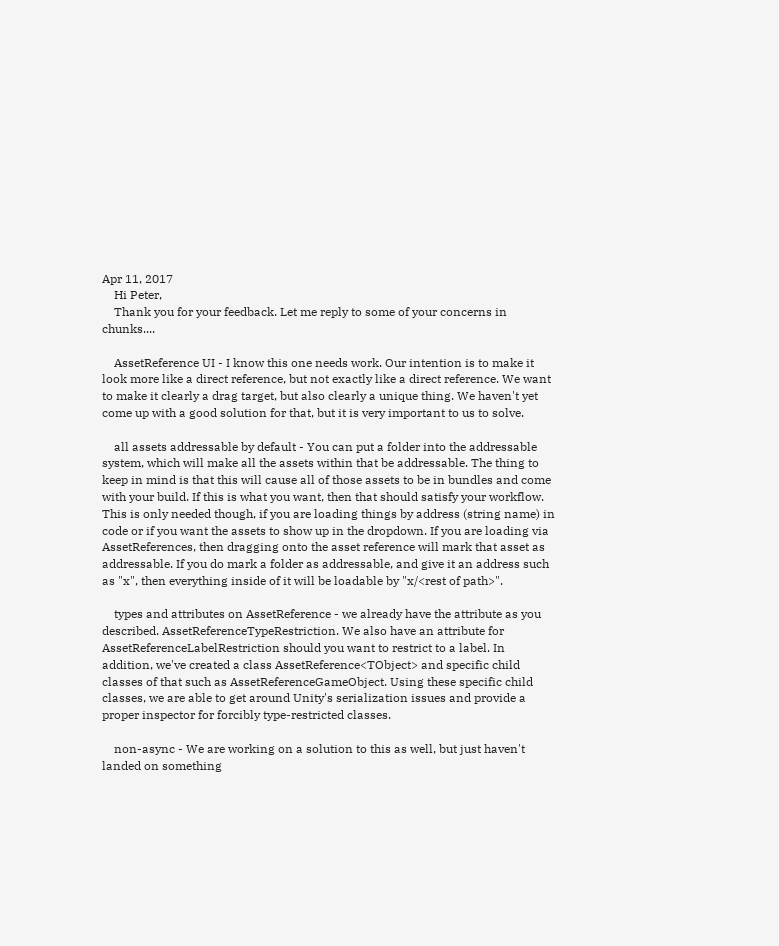Apr 11, 2017
    Hi Peter,
    Thank you for your feedback. Let me reply to some of your concerns in chunks....

    AssetReference UI - I know this one needs work. Our intention is to make it look more like a direct reference, but not exactly like a direct reference. We want to make it clearly a drag target, but also clearly a unique thing. We haven't yet come up with a good solution for that, but it is very important to us to solve.

    all assets addressable by default - You can put a folder into the addressable system, which will make all the assets within that be addressable. The thing to keep in mind is that this will cause all of those assets to be in bundles and come with your build. If this is what you want, then that should satisfy your workflow. This is only needed though, if you are loading things by address (string name) in code or if you want the assets to show up in the dropdown. If you are loading via AssetReferences, then dragging onto the asset reference will mark that asset as addressable. If you do mark a folder as addressable, and give it an address such as "x", then everything inside of it will be loadable by "x/<rest of path>".

    types and attributes on AssetReference - we already have the attribute as you described. AssetReferenceTypeRestriction. We also have an attribute for AssetReferenceLabelRestriction should you want to restrict to a label. In addition, we've created a class AssetReference<TObject> and specific child classes of that such as AssetReferenceGameObject. Using these specific child classes, we are able to get around Unity's serialization issues and provide a proper inspector for forcibly type-restricted classes.

    non-async - We are working on a solution to this as well, but just haven't landed on something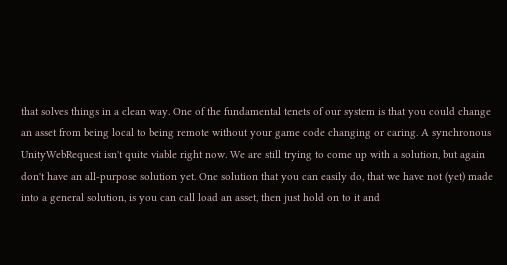that solves things in a clean way. One of the fundamental tenets of our system is that you could change an asset from being local to being remote without your game code changing or caring. A synchronous UnityWebRequest isn't quite viable right now. We are still trying to come up with a solution, but again don't have an all-purpose solution yet. One solution that you can easily do, that we have not (yet) made into a general solution, is you can call load an asset, then just hold on to it and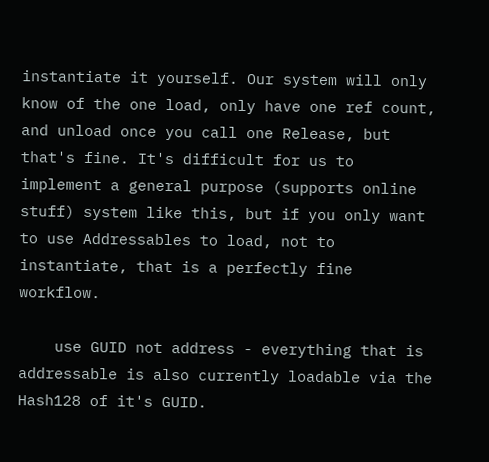instantiate it yourself. Our system will only know of the one load, only have one ref count, and unload once you call one Release, but that's fine. It's difficult for us to implement a general purpose (supports online stuff) system like this, but if you only want to use Addressables to load, not to instantiate, that is a perfectly fine workflow.

    use GUID not address - everything that is addressable is also currently loadable via the Hash128 of it's GUID.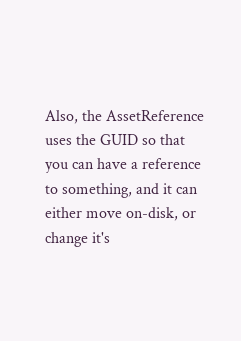Also, the AssetReference uses the GUID so that you can have a reference to something, and it can either move on-disk, or change it's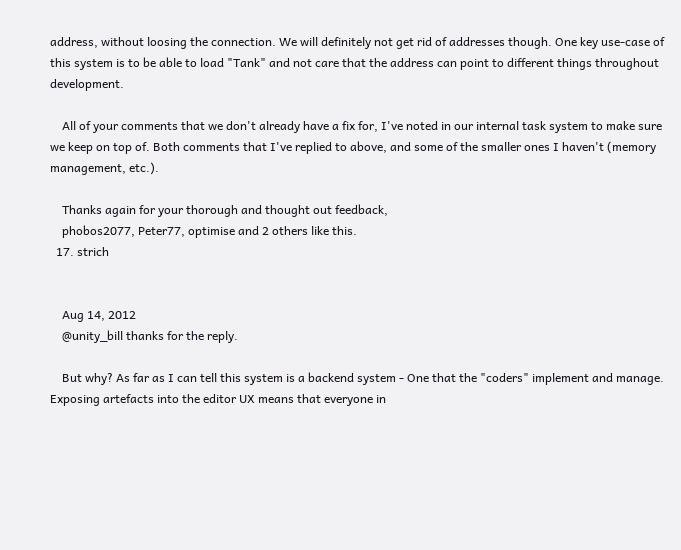address, without loosing the connection. We will definitely not get rid of addresses though. One key use-case of this system is to be able to load "Tank" and not care that the address can point to different things throughout development.

    All of your comments that we don't already have a fix for, I've noted in our internal task system to make sure we keep on top of. Both comments that I've replied to above, and some of the smaller ones I haven't (memory management, etc.).

    Thanks again for your thorough and thought out feedback,
    phobos2077, Peter77, optimise and 2 others like this.
  17. strich


    Aug 14, 2012
    @unity_bill thanks for the reply.

    But why? As far as I can tell this system is a backend system - One that the "coders" implement and manage. Exposing artefacts into the editor UX means that everyone in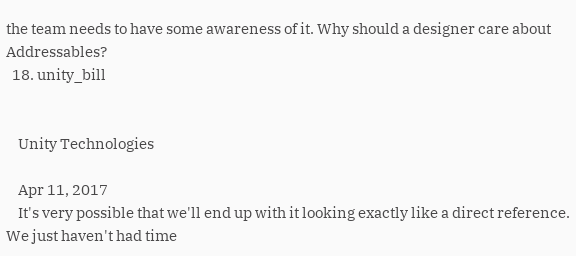the team needs to have some awareness of it. Why should a designer care about Addressables?
  18. unity_bill


    Unity Technologies

    Apr 11, 2017
    It's very possible that we'll end up with it looking exactly like a direct reference. We just haven't had time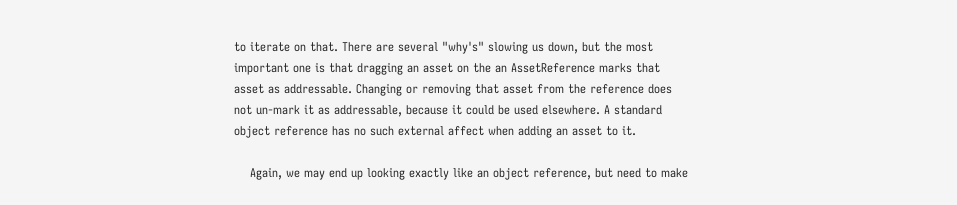to iterate on that. There are several "why's" slowing us down, but the most important one is that dragging an asset on the an AssetReference marks that asset as addressable. Changing or removing that asset from the reference does not un-mark it as addressable, because it could be used elsewhere. A standard object reference has no such external affect when adding an asset to it.

    Again, we may end up looking exactly like an object reference, but need to make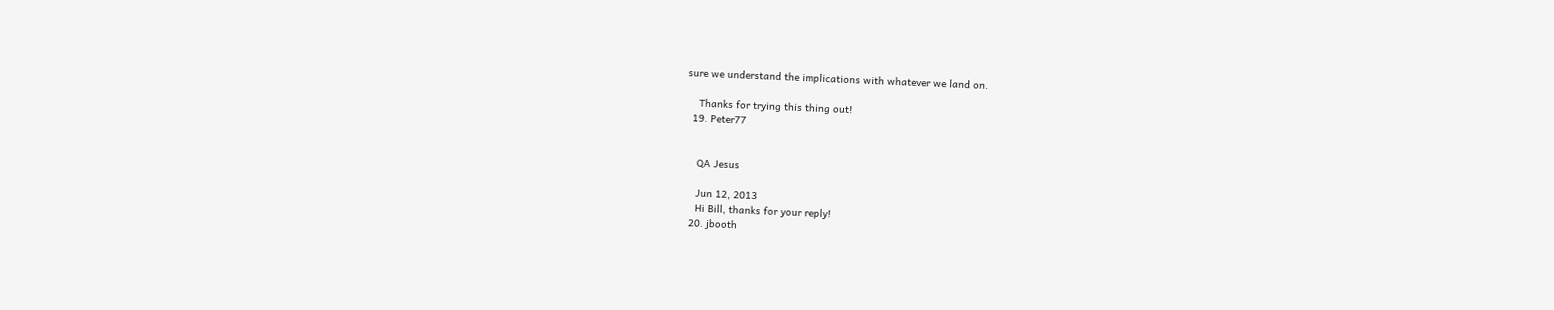sure we understand the implications with whatever we land on.

    Thanks for trying this thing out!
  19. Peter77


    QA Jesus

    Jun 12, 2013
    Hi Bill, thanks for your reply!
  20. jbooth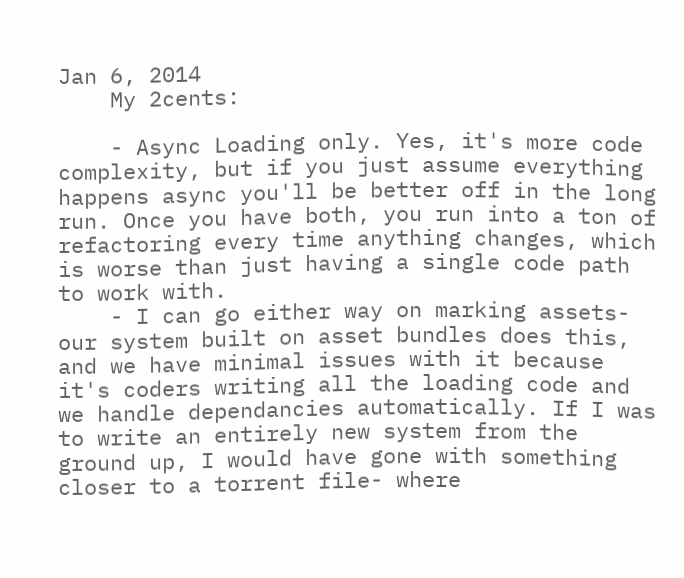Jan 6, 2014
    My 2cents:

    - Async Loading only. Yes, it's more code complexity, but if you just assume everything happens async you'll be better off in the long run. Once you have both, you run into a ton of refactoring every time anything changes, which is worse than just having a single code path to work with.
    - I can go either way on marking assets- our system built on asset bundles does this, and we have minimal issues with it because it's coders writing all the loading code and we handle dependancies automatically. If I was to write an entirely new system from the ground up, I would have gone with something closer to a torrent file- where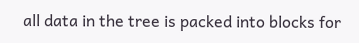all data in the tree is packed into blocks for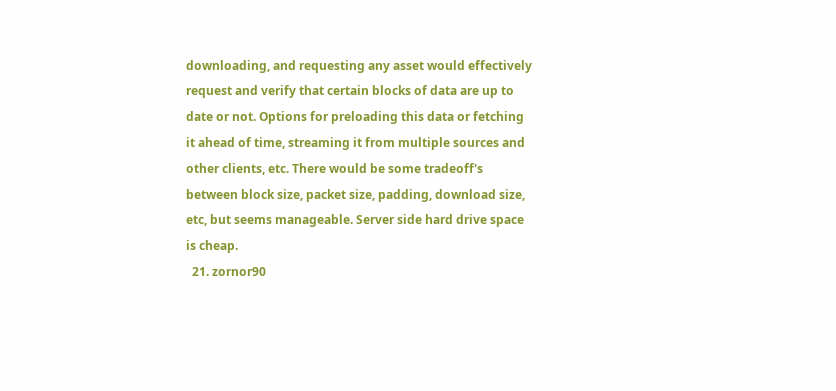downloading, and requesting any asset would effectively request and verify that certain blocks of data are up to date or not. Options for preloading this data or fetching it ahead of time, streaming it from multiple sources and other clients, etc. There would be some tradeoff's between block size, packet size, padding, download size, etc, but seems manageable. Server side hard drive space is cheap.
  21. zornor90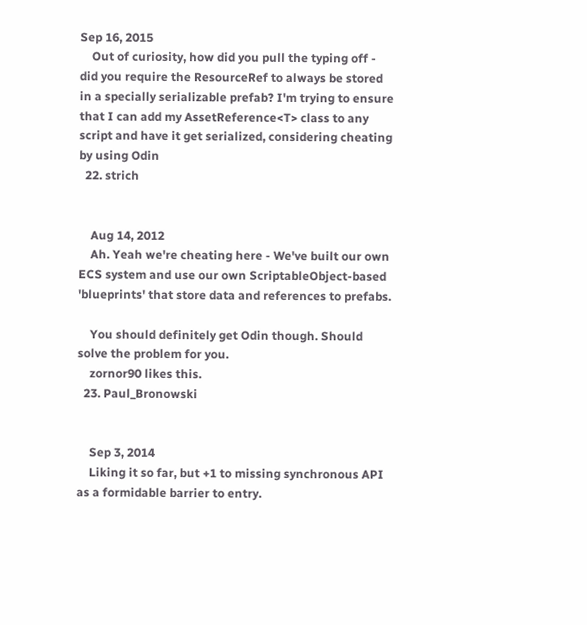Sep 16, 2015
    Out of curiosity, how did you pull the typing off - did you require the ResourceRef to always be stored in a specially serializable prefab? I'm trying to ensure that I can add my AssetReference<T> class to any script and have it get serialized, considering cheating by using Odin
  22. strich


    Aug 14, 2012
    Ah. Yeah we're cheating here - We've built our own ECS system and use our own ScriptableObject-based 'blueprints' that store data and references to prefabs.

    You should definitely get Odin though. Should solve the problem for you.
    zornor90 likes this.
  23. Paul_Bronowski


    Sep 3, 2014
    Liking it so far, but +1 to missing synchronous API as a formidable barrier to entry.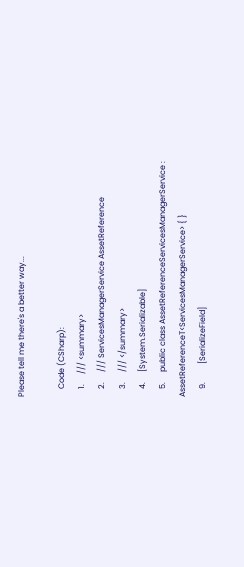Please tell me there's a better way...

    Code (CSharp):
    1.     /// <summary>
    2.     /// ServicesManagerService AssetReference
    3.     /// </summary>
    4.     [System.Serializable]
    5.     public class AssetReferenceServicesManagerService : AssetReferenceT<ServicesManagerService> { }
    9.         [SerializeField]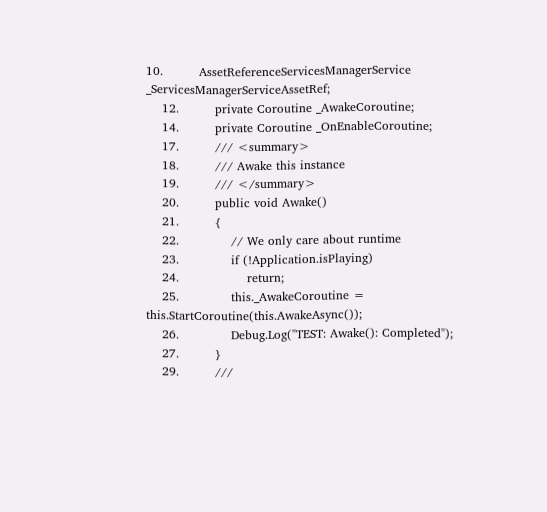10.         AssetReferenceServicesManagerService _ServicesManagerServiceAssetRef;
    12.         private Coroutine _AwakeCoroutine;
    14.         private Coroutine _OnEnableCoroutine;
    17.         /// <summary>
    18.         /// Awake this instance
    19.         /// </summary>
    20.         public void Awake()
    21.         {
    22.             // We only care about runtime
    23.             if (!Application.isPlaying)
    24.                 return;
    25.             this._AwakeCoroutine = this.StartCoroutine(this.AwakeAsync());
    26.             Debug.Log("TEST: Awake(): Completed");
    27.         }
    29.         ///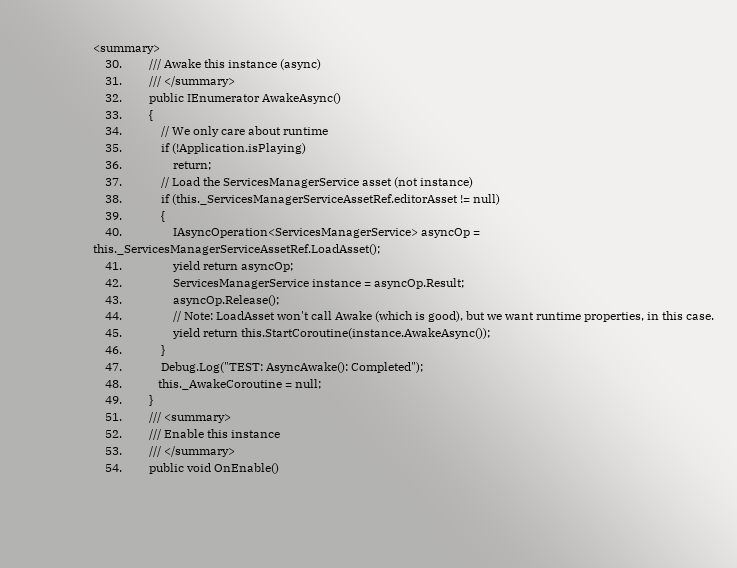<summary>
    30.         /// Awake this instance (async)
    31.         /// </summary>
    32.         public IEnumerator AwakeAsync()
    33.         {
    34.             // We only care about runtime
    35.             if (!Application.isPlaying)
    36.                 return;
    37.             // Load the ServicesManagerService asset (not instance)
    38.             if (this._ServicesManagerServiceAssetRef.editorAsset != null)
    39.             {
    40.                 IAsyncOperation<ServicesManagerService> asyncOp = this._ServicesManagerServiceAssetRef.LoadAsset();
    41.                 yield return asyncOp;
    42.                 ServicesManagerService instance = asyncOp.Result;
    43.                 asyncOp.Release();
    44.                 // Note: LoadAsset won't call Awake (which is good), but we want runtime properties, in this case.
    45.                 yield return this.StartCoroutine(instance.AwakeAsync());
    46.             }
    47.             Debug.Log("TEST: AsyncAwake(): Completed");
    48.            this._AwakeCoroutine = null;
    49.         }
    51.         /// <summary>
    52.         /// Enable this instance
    53.         /// </summary>
    54.         public void OnEnable()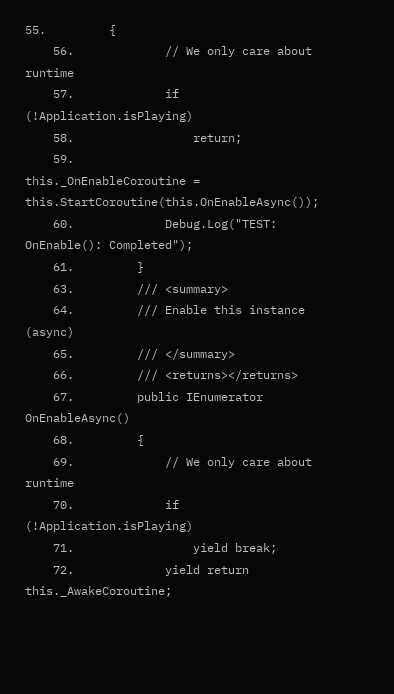55.         {
    56.             // We only care about runtime
    57.             if (!Application.isPlaying)
    58.                 return;
    59.             this._OnEnableCoroutine = this.StartCoroutine(this.OnEnableAsync());
    60.             Debug.Log("TEST: OnEnable(): Completed");
    61.         }
    63.         /// <summary>
    64.         /// Enable this instance (async)
    65.         /// </summary>
    66.         /// <returns></returns>
    67.         public IEnumerator OnEnableAsync()
    68.         {
    69.             // We only care about runtime
    70.             if (!Application.isPlaying)
    71.                 yield break;
    72.             yield return this._AwakeCoroutine;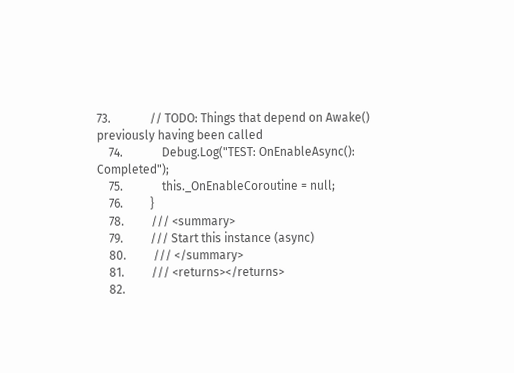73.             // TODO: Things that depend on Awake() previously having been called
    74.             Debug.Log("TEST: OnEnableAsync(): Completed");
    75.             this._OnEnableCoroutine = null;
    76.         }
    78.         /// <summary>
    79.         /// Start this instance (async)
    80.         /// </summary>
    81.         /// <returns></returns>
    82.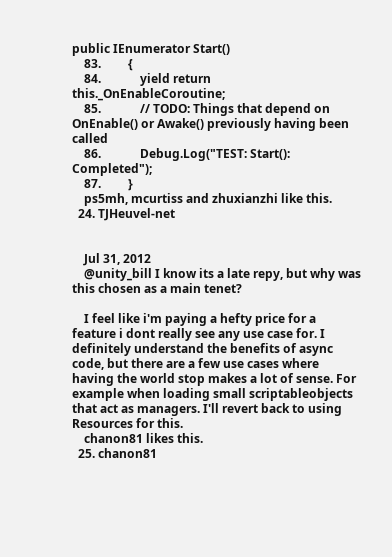public IEnumerator Start()
    83.         {
    84.             yield return this._OnEnableCoroutine;
    85.             // TODO: Things that depend on OnEnable() or Awake() previously having been called
    86.             Debug.Log("TEST: Start(): Completed");
    87.         }
    ps5mh, mcurtiss and zhuxianzhi like this.
  24. TJHeuvel-net


    Jul 31, 2012
    @unity_bill I know its a late repy, but why was this chosen as a main tenet?

    I feel like i'm paying a hefty price for a feature i dont really see any use case for. I definitely understand the benefits of async code, but there are a few use cases where having the world stop makes a lot of sense. For example when loading small scriptableobjects that act as managers. I'll revert back to using Resources for this.
    chanon81 likes this.
  25. chanon81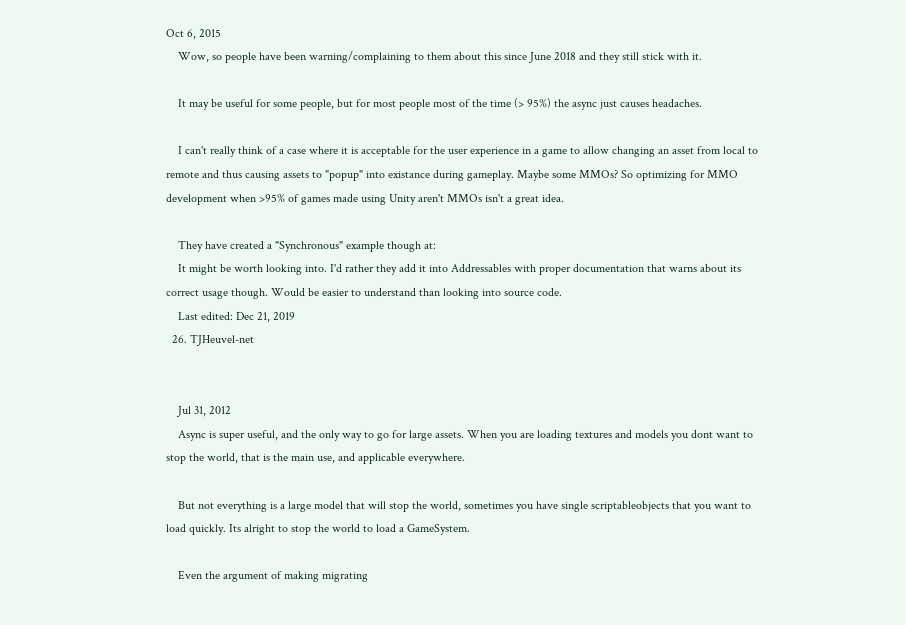Oct 6, 2015
    Wow, so people have been warning/complaining to them about this since June 2018 and they still stick with it.

    It may be useful for some people, but for most people most of the time (> 95%) the async just causes headaches.

    I can't really think of a case where it is acceptable for the user experience in a game to allow changing an asset from local to remote and thus causing assets to "popup" into existance during gameplay. Maybe some MMOs? So optimizing for MMO development when >95% of games made using Unity aren't MMOs isn't a great idea.

    They have created a "Synchronous" example though at:
    It might be worth looking into. I'd rather they add it into Addressables with proper documentation that warns about its correct usage though. Would be easier to understand than looking into source code.
    Last edited: Dec 21, 2019
  26. TJHeuvel-net


    Jul 31, 2012
    Async is super useful, and the only way to go for large assets. When you are loading textures and models you dont want to stop the world, that is the main use, and applicable everywhere.

    But not everything is a large model that will stop the world, sometimes you have single scriptableobjects that you want to load quickly. Its alright to stop the world to load a GameSystem.

    Even the argument of making migrating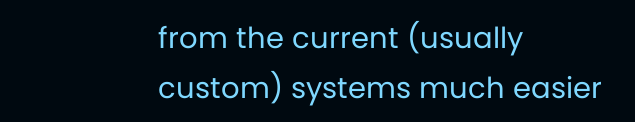from the current (usually custom) systems much easier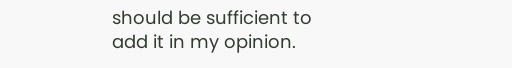should be sufficient to add it in my opinion.